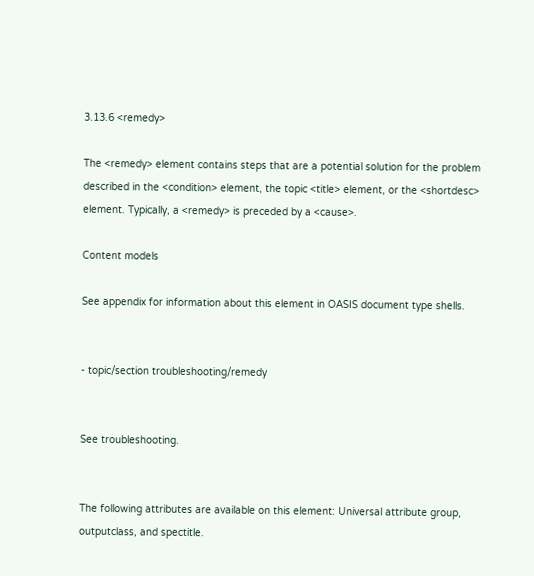3.13.6 <remedy>

The <remedy> element contains steps that are a potential solution for the problem described in the <condition> element, the topic <title> element, or the <shortdesc> element. Typically, a <remedy> is preceded by a <cause>.

Content models

See appendix for information about this element in OASIS document type shells.


- topic/section troubleshooting/remedy


See troubleshooting.


The following attributes are available on this element: Universal attribute group, outputclass, and spectitle.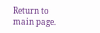Return to main page.